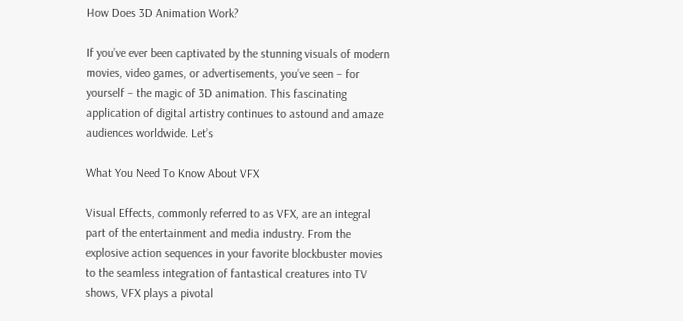How Does 3D Animation Work?

If you’ve ever been captivated by the stunning visuals of modern movies, video games, or advertisements, you’ve seen – for yourself – the magic of 3D animation. This fascinating application of digital artistry continues to astound and amaze audiences worldwide. Let’s

What You Need To Know About VFX

Visual Effects, commonly referred to as VFX, are an integral part of the entertainment and media industry. From the explosive action sequences in your favorite blockbuster movies to the seamless integration of fantastical creatures into TV shows, VFX plays a pivotal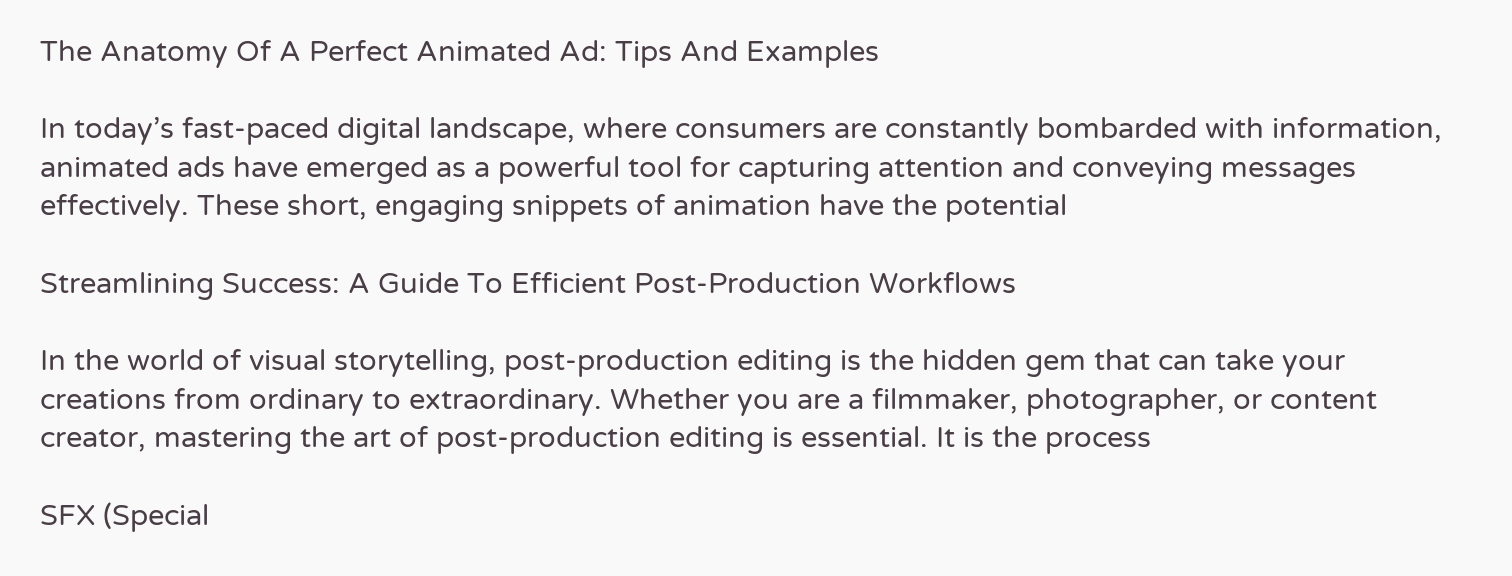The Anatomy Of A Perfect Animated Ad: Tips And Examples

In today’s fast-paced digital landscape, where consumers are constantly bombarded with information, animated ads have emerged as a powerful tool for capturing attention and conveying messages effectively. These short, engaging snippets of animation have the potential

Streamlining Success: A Guide To Efficient Post-Production Workflows

In the world of visual storytelling, post-production editing is the hidden gem that can take your creations from ordinary to extraordinary. Whether you are a filmmaker, photographer, or content creator, mastering the art of post-production editing is essential. It is the process

SFX (Special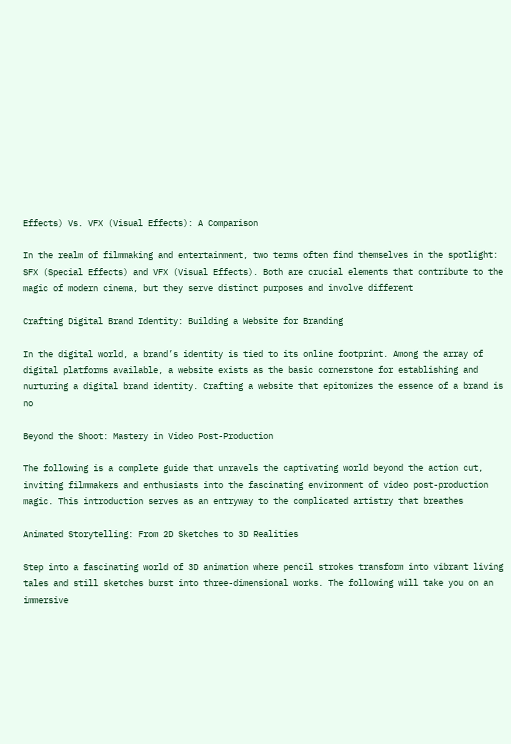Effects) Vs. VFX (Visual Effects): A Comparison

In the realm of filmmaking and entertainment, two terms often find themselves in the spotlight: SFX (Special Effects) and VFX (Visual Effects). Both are crucial elements that contribute to the magic of modern cinema, but they serve distinct purposes and involve different

Crafting Digital Brand Identity: Building a Website for Branding

In the digital world, a brand’s identity is tied to its online footprint. Among the array of digital platforms available, a website exists as the basic cornerstone for establishing and nurturing a digital brand identity. Crafting a website that epitomizes the essence of a brand is no

Beyond the Shoot: Mastery in Video Post-Production

The following is a complete guide that unravels the captivating world beyond the action cut, inviting filmmakers and enthusiasts into the fascinating environment of video post-production magic. This introduction serves as an entryway to the complicated artistry that breathes

Animated Storytelling: From 2D Sketches to 3D Realities

Step into a fascinating world of 3D animation where pencil strokes transform into vibrant living tales and still sketches burst into three-dimensional works. The following will take you on an immersive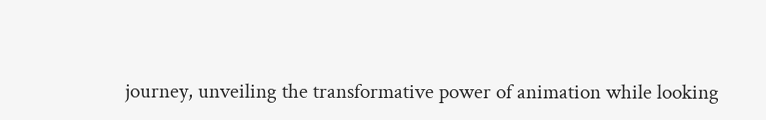journey, unveiling the transformative power of animation while looking